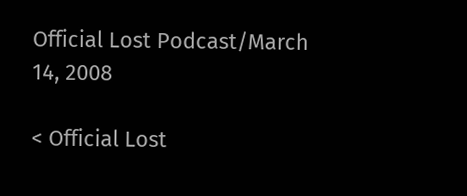Official Lost Podcast/March 14, 2008

< Official Lost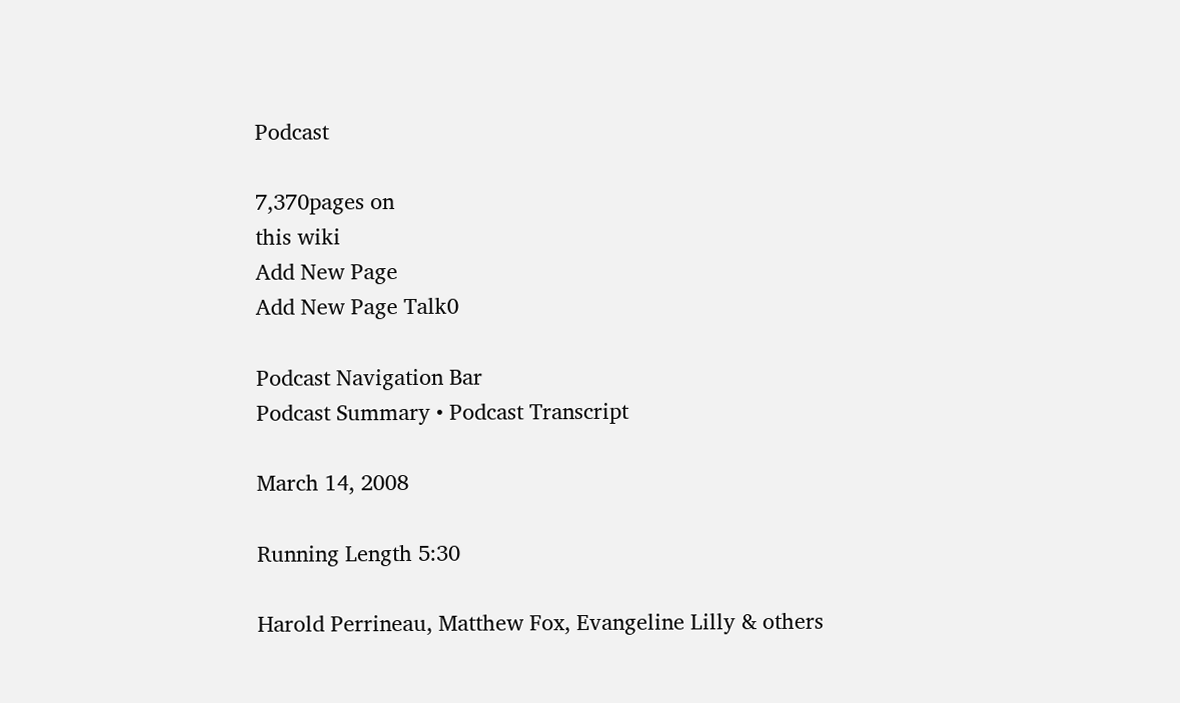Podcast

7,370pages on
this wiki
Add New Page
Add New Page Talk0

Podcast Navigation Bar
Podcast Summary • Podcast Transcript

March 14, 2008

Running Length 5:30

Harold Perrineau, Matthew Fox, Evangeline Lilly & others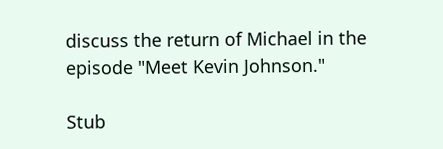discuss the return of Michael in the episode "Meet Kevin Johnson."

Stub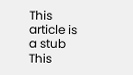This article is a stub
This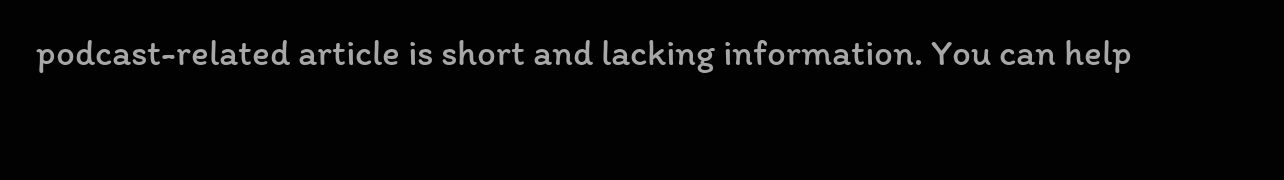podcast-related article is short and lacking information. You can help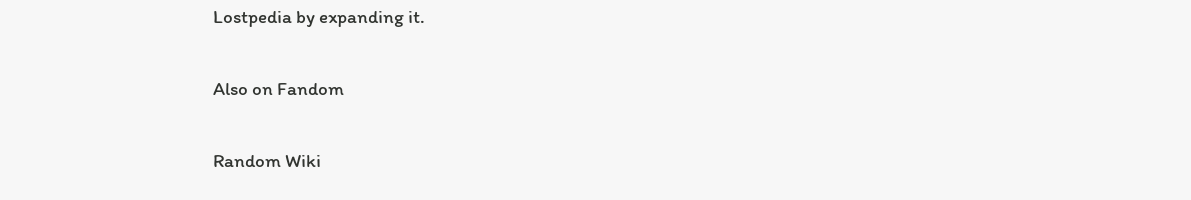Lostpedia by expanding it.

Also on Fandom

Random Wiki